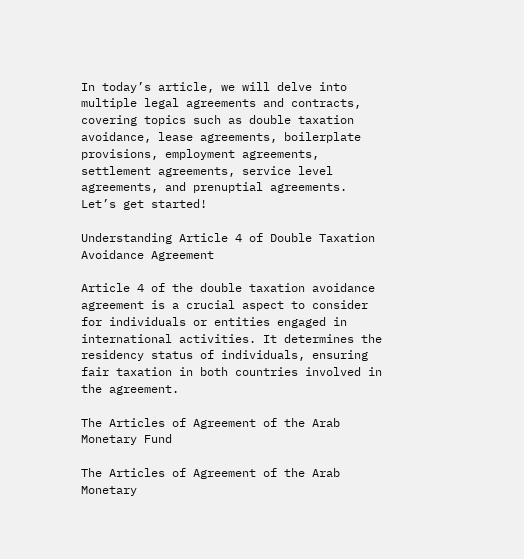In today’s article, we will delve into multiple legal agreements and contracts, covering topics such as double taxation avoidance, lease agreements, boilerplate provisions, employment agreements, settlement agreements, service level agreements, and prenuptial agreements. Let’s get started!

Understanding Article 4 of Double Taxation Avoidance Agreement

Article 4 of the double taxation avoidance agreement is a crucial aspect to consider for individuals or entities engaged in international activities. It determines the residency status of individuals, ensuring fair taxation in both countries involved in the agreement.

The Articles of Agreement of the Arab Monetary Fund

The Articles of Agreement of the Arab Monetary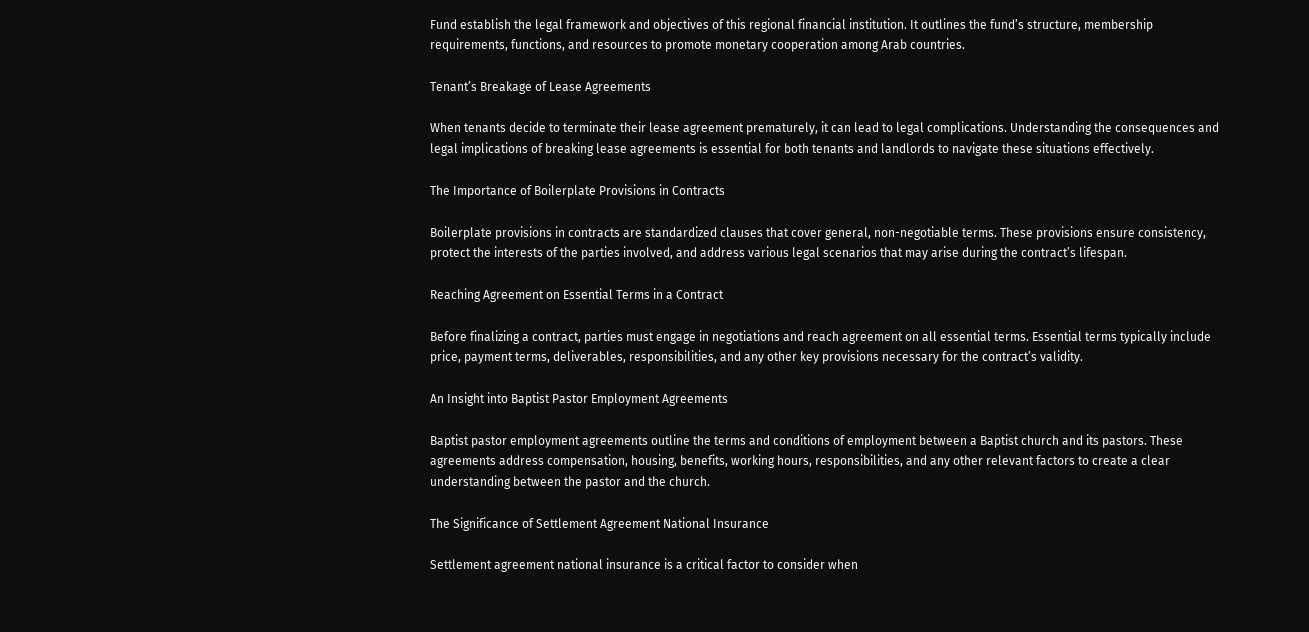Fund establish the legal framework and objectives of this regional financial institution. It outlines the fund’s structure, membership requirements, functions, and resources to promote monetary cooperation among Arab countries.

Tenant’s Breakage of Lease Agreements

When tenants decide to terminate their lease agreement prematurely, it can lead to legal complications. Understanding the consequences and legal implications of breaking lease agreements is essential for both tenants and landlords to navigate these situations effectively.

The Importance of Boilerplate Provisions in Contracts

Boilerplate provisions in contracts are standardized clauses that cover general, non-negotiable terms. These provisions ensure consistency, protect the interests of the parties involved, and address various legal scenarios that may arise during the contract’s lifespan.

Reaching Agreement on Essential Terms in a Contract

Before finalizing a contract, parties must engage in negotiations and reach agreement on all essential terms. Essential terms typically include price, payment terms, deliverables, responsibilities, and any other key provisions necessary for the contract’s validity.

An Insight into Baptist Pastor Employment Agreements

Baptist pastor employment agreements outline the terms and conditions of employment between a Baptist church and its pastors. These agreements address compensation, housing, benefits, working hours, responsibilities, and any other relevant factors to create a clear understanding between the pastor and the church.

The Significance of Settlement Agreement National Insurance

Settlement agreement national insurance is a critical factor to consider when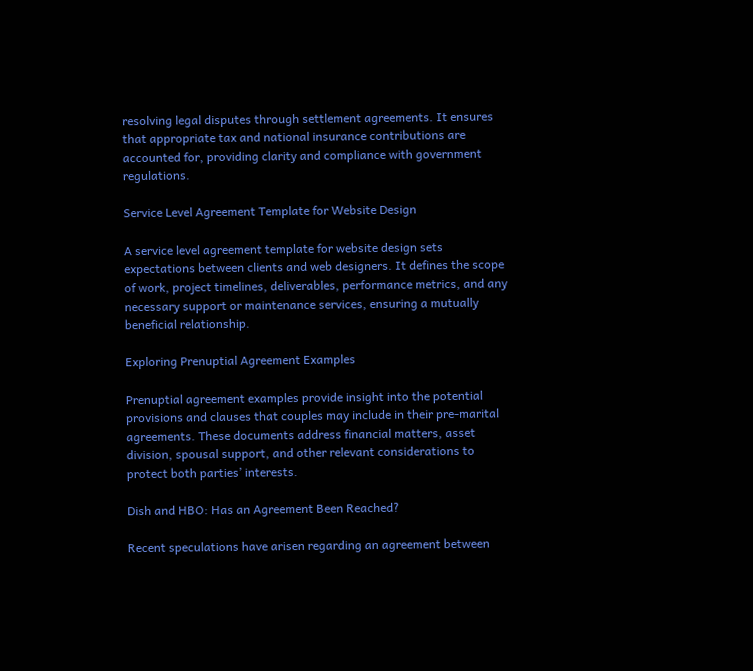resolving legal disputes through settlement agreements. It ensures that appropriate tax and national insurance contributions are accounted for, providing clarity and compliance with government regulations.

Service Level Agreement Template for Website Design

A service level agreement template for website design sets expectations between clients and web designers. It defines the scope of work, project timelines, deliverables, performance metrics, and any necessary support or maintenance services, ensuring a mutually beneficial relationship.

Exploring Prenuptial Agreement Examples

Prenuptial agreement examples provide insight into the potential provisions and clauses that couples may include in their pre-marital agreements. These documents address financial matters, asset division, spousal support, and other relevant considerations to protect both parties’ interests.

Dish and HBO: Has an Agreement Been Reached?

Recent speculations have arisen regarding an agreement between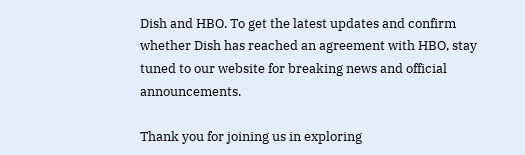Dish and HBO. To get the latest updates and confirm whether Dish has reached an agreement with HBO, stay tuned to our website for breaking news and official announcements.

Thank you for joining us in exploring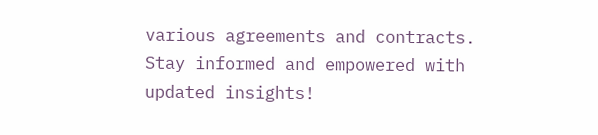various agreements and contracts. Stay informed and empowered with updated insights!